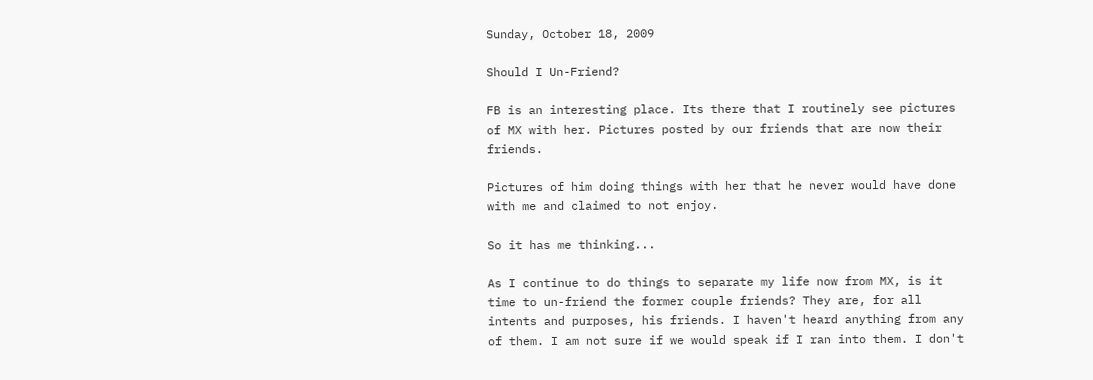Sunday, October 18, 2009

Should I Un-Friend?

FB is an interesting place. Its there that I routinely see pictures of MX with her. Pictures posted by our friends that are now their friends.

Pictures of him doing things with her that he never would have done with me and claimed to not enjoy.

So it has me thinking...

As I continue to do things to separate my life now from MX, is it time to un-friend the former couple friends? They are, for all intents and purposes, his friends. I haven't heard anything from any of them. I am not sure if we would speak if I ran into them. I don't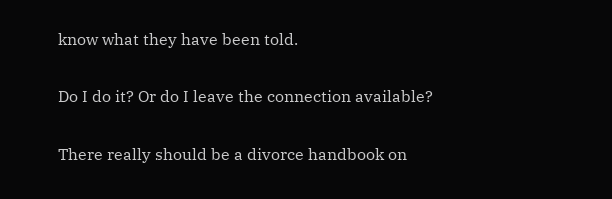know what they have been told.

Do I do it? Or do I leave the connection available?

There really should be a divorce handbook on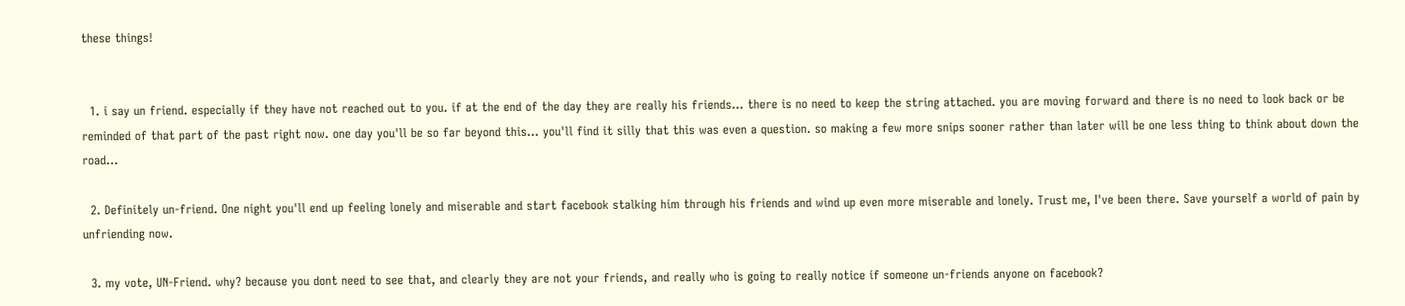these things!


  1. i say un friend. especially if they have not reached out to you. if at the end of the day they are really his friends... there is no need to keep the string attached. you are moving forward and there is no need to look back or be reminded of that part of the past right now. one day you'll be so far beyond this... you'll find it silly that this was even a question. so making a few more snips sooner rather than later will be one less thing to think about down the road...

  2. Definitely un-friend. One night you'll end up feeling lonely and miserable and start facebook stalking him through his friends and wind up even more miserable and lonely. Trust me, I've been there. Save yourself a world of pain by unfriending now.

  3. my vote, UN-Friend. why? because you dont need to see that, and clearly they are not your friends, and really who is going to really notice if someone un-friends anyone on facebook?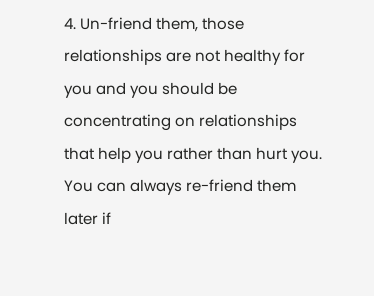4. Un-friend them, those relationships are not healthy for you and you should be concentrating on relationships that help you rather than hurt you. You can always re-friend them later if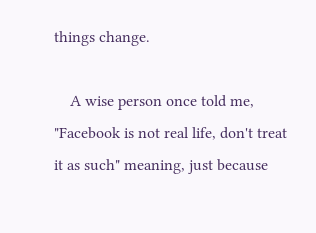things change.

    A wise person once told me, "Facebook is not real life, don't treat it as such" meaning, just because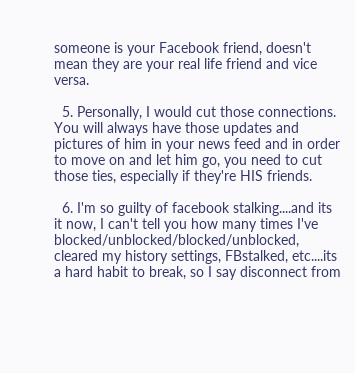someone is your Facebook friend, doesn't mean they are your real life friend and vice versa.

  5. Personally, I would cut those connections. You will always have those updates and pictures of him in your news feed and in order to move on and let him go, you need to cut those ties, especially if they're HIS friends.

  6. I'm so guilty of facebook stalking....and its it now, I can't tell you how many times I've blocked/unblocked/blocked/unblocked, cleared my history settings, FBstalked, etc....its a hard habit to break, so I say disconnect from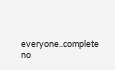everyone..complete no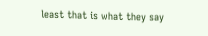least that is what they say